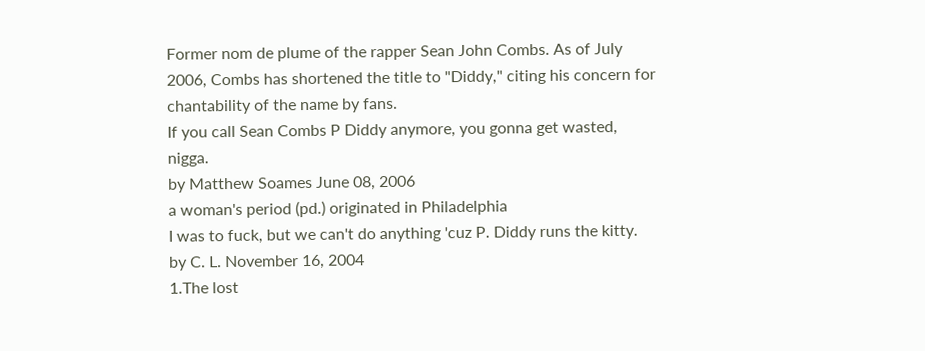Former nom de plume of the rapper Sean John Combs. As of July 2006, Combs has shortened the title to "Diddy," citing his concern for chantability of the name by fans.
If you call Sean Combs P Diddy anymore, you gonna get wasted, nigga.
by Matthew Soames June 08, 2006
a woman's period (pd.) originated in Philadelphia
I was to fuck, but we can't do anything 'cuz P. Diddy runs the kitty.
by C. L. November 16, 2004
1.The lost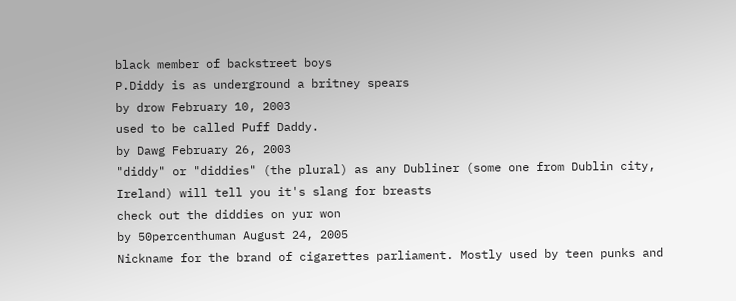black member of backstreet boys
P.Diddy is as underground a britney spears
by drow February 10, 2003
used to be called Puff Daddy.
by Dawg February 26, 2003
"diddy" or "diddies" (the plural) as any Dubliner (some one from Dublin city, Ireland) will tell you it's slang for breasts
check out the diddies on yur won
by 50percenthuman August 24, 2005
Nickname for the brand of cigarettes parliament. Mostly used by teen punks and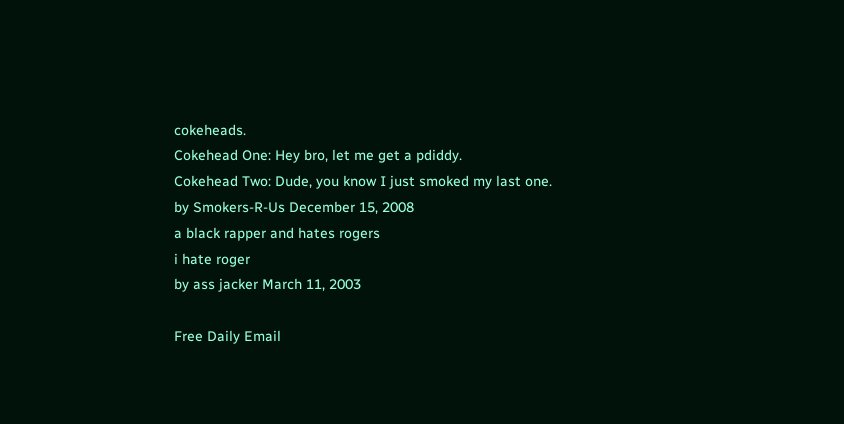cokeheads.
Cokehead One: Hey bro, let me get a pdiddy.
Cokehead Two: Dude, you know I just smoked my last one.
by Smokers-R-Us December 15, 2008
a black rapper and hates rogers
i hate roger
by ass jacker March 11, 2003

Free Daily Email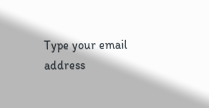Type your email address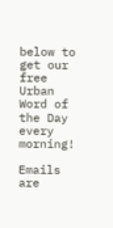below to get our free Urban Word of the Day every morning!

Emails are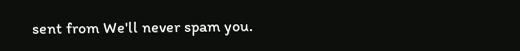sent from We'll never spam you.